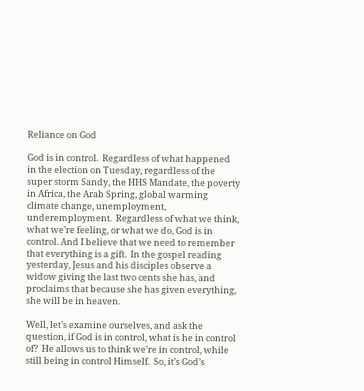Reliance on God

God is in control.  Regardless of what happened in the election on Tuesday, regardless of the super storm Sandy, the HHS Mandate, the poverty in Africa, the Arab Spring, global warming climate change, unemployment, underemployment.  Regardless of what we think, what we’re feeling, or what we do, God is in control. And I believe that we need to remember that everything is a gift.  In the gospel reading yesterday, Jesus and his disciples observe a widow giving the last two cents she has, and proclaims that because she has given everything, she will be in heaven.

Well, let’s examine ourselves, and ask the question, if God is in control, what is he in control of?  He allows us to think we’re in control, while still being in control Himself.  So, it’s God’s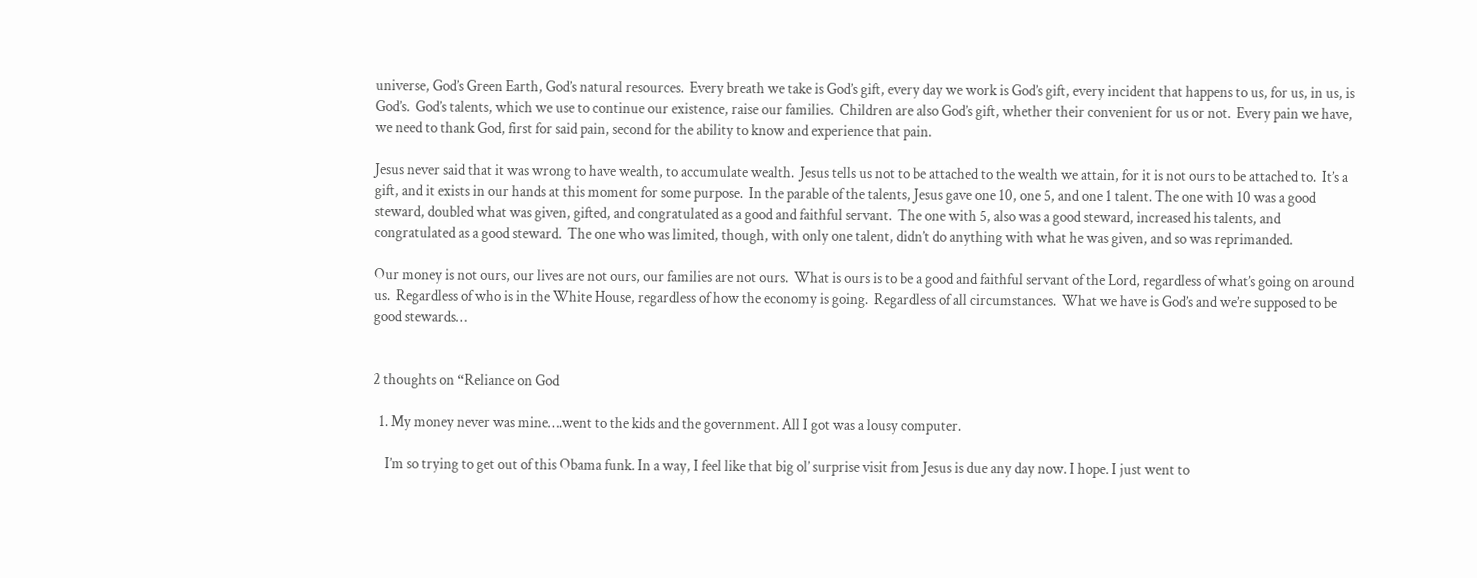universe, God’s Green Earth, God’s natural resources.  Every breath we take is God’s gift, every day we work is God’s gift, every incident that happens to us, for us, in us, is God’s.  God’s talents, which we use to continue our existence, raise our families.  Children are also God’s gift, whether their convenient for us or not.  Every pain we have, we need to thank God, first for said pain, second for the ability to know and experience that pain.

Jesus never said that it was wrong to have wealth, to accumulate wealth.  Jesus tells us not to be attached to the wealth we attain, for it is not ours to be attached to.  It’s a gift, and it exists in our hands at this moment for some purpose.  In the parable of the talents, Jesus gave one 10, one 5, and one 1 talent. The one with 10 was a good steward, doubled what was given, gifted, and congratulated as a good and faithful servant.  The one with 5, also was a good steward, increased his talents, and congratulated as a good steward.  The one who was limited, though, with only one talent, didn’t do anything with what he was given, and so was reprimanded.

Our money is not ours, our lives are not ours, our families are not ours.  What is ours is to be a good and faithful servant of the Lord, regardless of what’s going on around us.  Regardless of who is in the White House, regardless of how the economy is going.  Regardless of all circumstances.  What we have is God’s and we’re supposed to be good stewards…


2 thoughts on “Reliance on God

  1. My money never was mine….went to the kids and the government. All I got was a lousy computer.

    I’m so trying to get out of this Obama funk. In a way, I feel like that big ol’ surprise visit from Jesus is due any day now. I hope. I just went to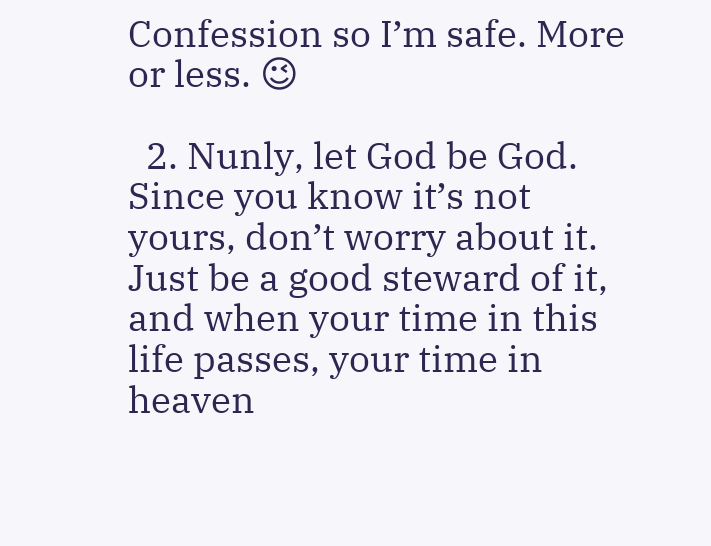Confession so I’m safe. More or less. 😉

  2. Nunly, let God be God. Since you know it’s not yours, don’t worry about it. Just be a good steward of it, and when your time in this life passes, your time in heaven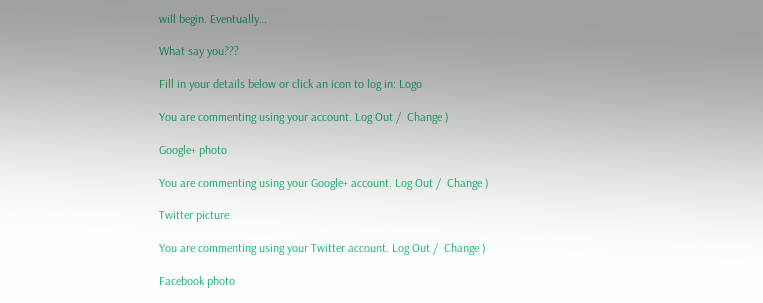will begin. Eventually…

What say you???

Fill in your details below or click an icon to log in: Logo

You are commenting using your account. Log Out /  Change )

Google+ photo

You are commenting using your Google+ account. Log Out /  Change )

Twitter picture

You are commenting using your Twitter account. Log Out /  Change )

Facebook photo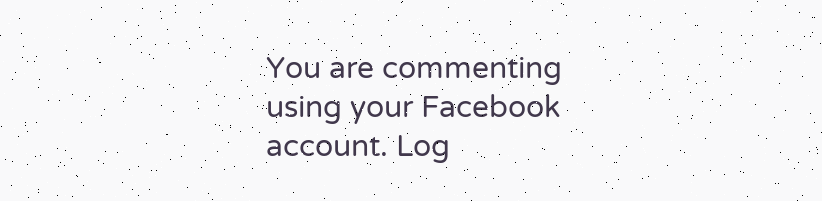You are commenting using your Facebook account. Log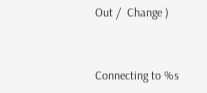Out /  Change )


Connecting to %s